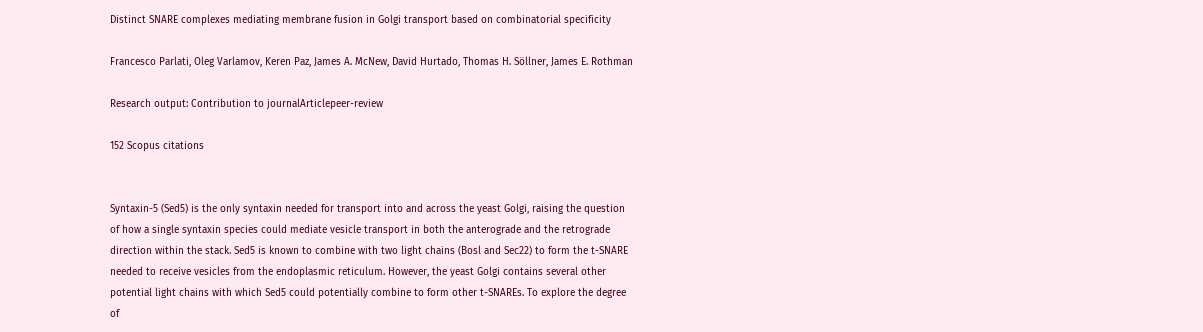Distinct SNARE complexes mediating membrane fusion in Golgi transport based on combinatorial specificity

Francesco Parlati, Oleg Varlamov, Keren Paz, James A. McNew, David Hurtado, Thomas H. Söllner, James E. Rothman

Research output: Contribution to journalArticlepeer-review

152 Scopus citations


Syntaxin-5 (Sed5) is the only syntaxin needed for transport into and across the yeast Golgi, raising the question of how a single syntaxin species could mediate vesicle transport in both the anterograde and the retrograde direction within the stack. Sed5 is known to combine with two light chains (Bosl and Sec22) to form the t-SNARE needed to receive vesicles from the endoplasmic reticulum. However, the yeast Golgi contains several other potential light chains with which Sed5 could potentially combine to form other t-SNAREs. To explore the degree of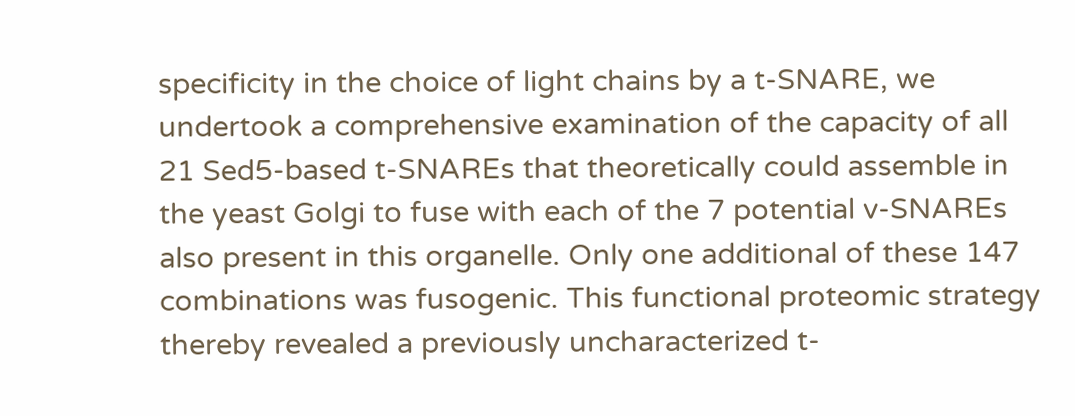specificity in the choice of light chains by a t-SNARE, we undertook a comprehensive examination of the capacity of all 21 Sed5-based t-SNAREs that theoretically could assemble in the yeast Golgi to fuse with each of the 7 potential v-SNAREs also present in this organelle. Only one additional of these 147 combinations was fusogenic. This functional proteomic strategy thereby revealed a previously uncharacterized t-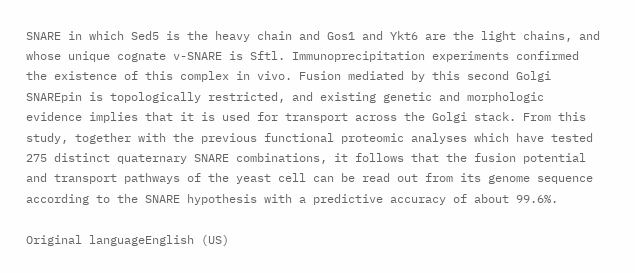SNARE in which Sed5 is the heavy chain and Gos1 and Ykt6 are the light chains, and whose unique cognate v-SNARE is Sftl. Immunoprecipitation experiments confirmed the existence of this complex in vivo. Fusion mediated by this second Golgi SNAREpin is topologically restricted, and existing genetic and morphologic evidence implies that it is used for transport across the Golgi stack. From this study, together with the previous functional proteomic analyses which have tested 275 distinct quaternary SNARE combinations, it follows that the fusion potential and transport pathways of the yeast cell can be read out from its genome sequence according to the SNARE hypothesis with a predictive accuracy of about 99.6%.

Original languageEnglish (US)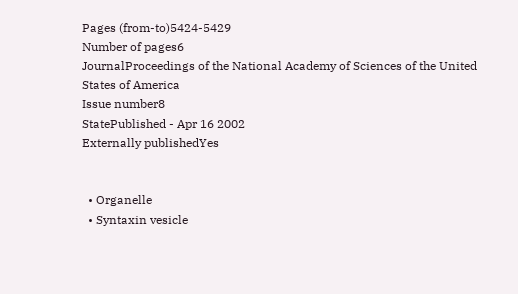Pages (from-to)5424-5429
Number of pages6
JournalProceedings of the National Academy of Sciences of the United States of America
Issue number8
StatePublished - Apr 16 2002
Externally publishedYes


  • Organelle
  • Syntaxin vesicle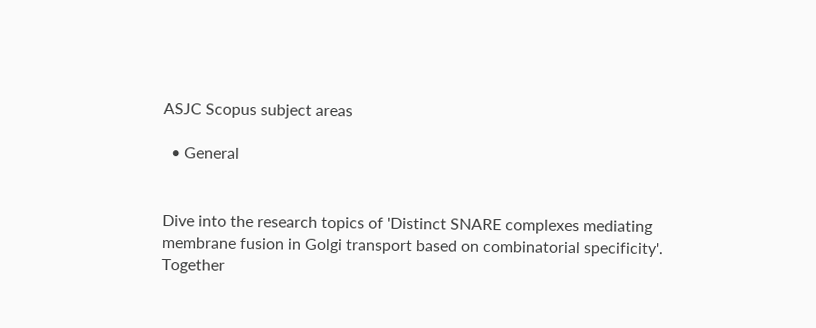ASJC Scopus subject areas

  • General


Dive into the research topics of 'Distinct SNARE complexes mediating membrane fusion in Golgi transport based on combinatorial specificity'. Together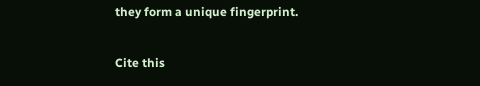they form a unique fingerprint.

Cite this